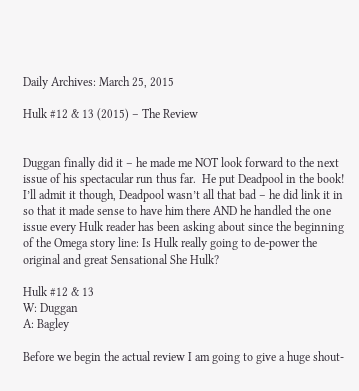Daily Archives: March 25, 2015

Hulk #12 & 13 (2015) – The Review


Duggan finally did it – he made me NOT look forward to the next issue of his spectacular run thus far.  He put Deadpool in the book!  I’ll admit it though, Deadpool wasn’t all that bad – he did link it in so that it made sense to have him there AND he handled the one issue every Hulk reader has been asking about since the beginning of the Omega story line: Is Hulk really going to de-power the original and great Sensational She Hulk?

Hulk #12 & 13
W: Duggan
A: Bagley

Before we begin the actual review I am going to give a huge shout-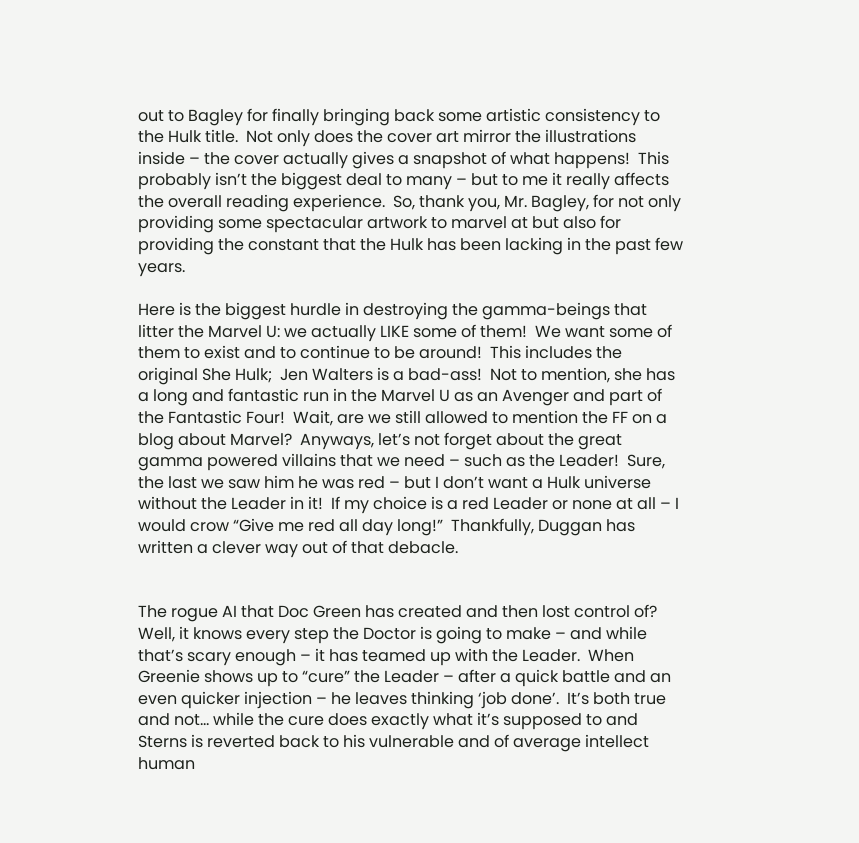out to Bagley for finally bringing back some artistic consistency to the Hulk title.  Not only does the cover art mirror the illustrations inside – the cover actually gives a snapshot of what happens!  This probably isn’t the biggest deal to many – but to me it really affects the overall reading experience.  So, thank you, Mr. Bagley, for not only providing some spectacular artwork to marvel at but also for providing the constant that the Hulk has been lacking in the past few years.

Here is the biggest hurdle in destroying the gamma-beings that litter the Marvel U: we actually LIKE some of them!  We want some of them to exist and to continue to be around!  This includes the original She Hulk;  Jen Walters is a bad-ass!  Not to mention, she has a long and fantastic run in the Marvel U as an Avenger and part of the Fantastic Four!  Wait, are we still allowed to mention the FF on a blog about Marvel?  Anyways, let’s not forget about the great gamma powered villains that we need – such as the Leader!  Sure, the last we saw him he was red – but I don’t want a Hulk universe without the Leader in it!  If my choice is a red Leader or none at all – I would crow “Give me red all day long!”  Thankfully, Duggan has written a clever way out of that debacle.


The rogue AI that Doc Green has created and then lost control of?  Well, it knows every step the Doctor is going to make – and while that’s scary enough – it has teamed up with the Leader.  When Greenie shows up to “cure” the Leader – after a quick battle and an even quicker injection – he leaves thinking ‘job done’.  It’s both true and not… while the cure does exactly what it’s supposed to and Sterns is reverted back to his vulnerable and of average intellect human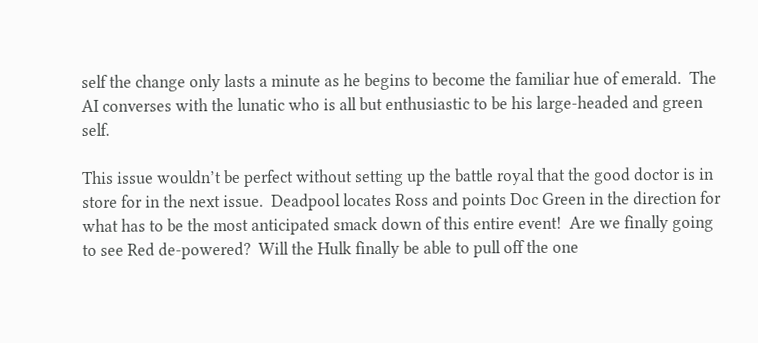self the change only lasts a minute as he begins to become the familiar hue of emerald.  The AI converses with the lunatic who is all but enthusiastic to be his large-headed and green self.

This issue wouldn’t be perfect without setting up the battle royal that the good doctor is in store for in the next issue.  Deadpool locates Ross and points Doc Green in the direction for what has to be the most anticipated smack down of this entire event!  Are we finally going to see Red de-powered?  Will the Hulk finally be able to pull off the one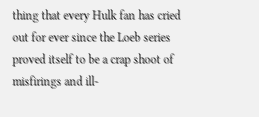thing that every Hulk fan has cried out for ever since the Loeb series proved itself to be a crap shoot of misfirings and ill-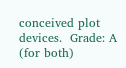conceived plot devices.  Grade: A (for both)